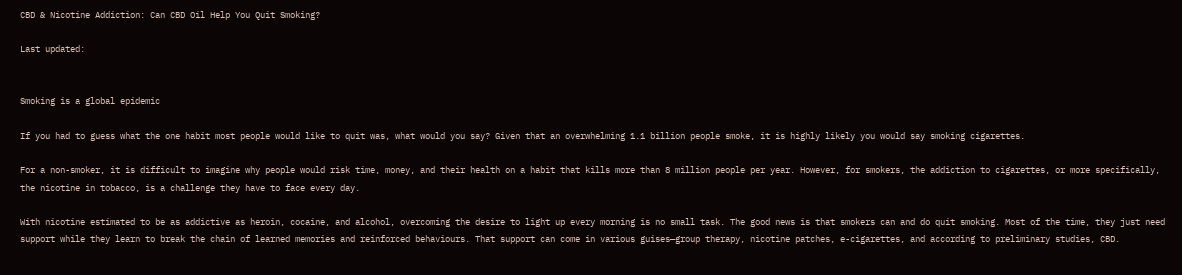CBD & Nicotine Addiction: Can CBD Oil Help You Quit Smoking?

Last updated:


Smoking is a global epidemic

If you had to guess what the one habit most people would like to quit was, what would you say? Given that an overwhelming 1.1 billion people smoke, it is highly likely you would say smoking cigarettes.

For a non-smoker, it is difficult to imagine why people would risk time, money, and their health on a habit that kills more than 8 million people per year. However, for smokers, the addiction to cigarettes, or more specifically, the nicotine in tobacco, is a challenge they have to face every day.

With nicotine estimated to be as addictive as heroin, cocaine, and alcohol, overcoming the desire to light up every morning is no small task. The good news is that smokers can and do quit smoking. Most of the time, they just need support while they learn to break the chain of learned memories and reinforced behaviours. That support can come in various guises—group therapy, nicotine patches, e-cigarettes, and according to preliminary studies, CBD.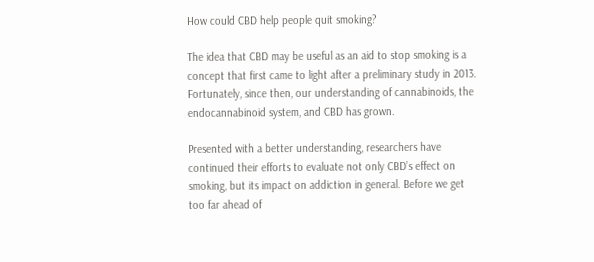How could CBD help people quit smoking?

The idea that CBD may be useful as an aid to stop smoking is a concept that first came to light after a preliminary study in 2013. Fortunately, since then, our understanding of cannabinoids, the endocannabinoid system, and CBD has grown.

Presented with a better understanding, researchers have continued their efforts to evaluate not only CBD’s effect on smoking, but its impact on addiction in general. Before we get too far ahead of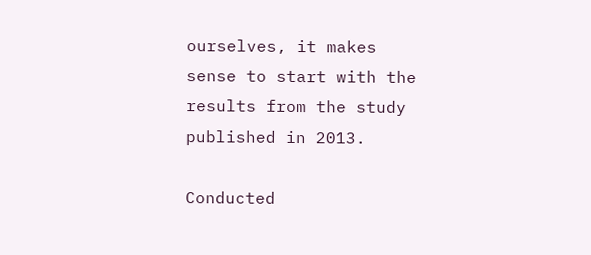ourselves, it makes sense to start with the results from the study published in 2013.

Conducted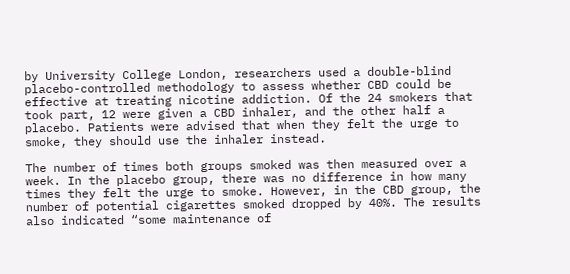by University College London, researchers used a double-blind placebo-controlled methodology to assess whether CBD could be effective at treating nicotine addiction. Of the 24 smokers that took part, 12 were given a CBD inhaler, and the other half a placebo. Patients were advised that when they felt the urge to smoke, they should use the inhaler instead.

The number of times both groups smoked was then measured over a week. In the placebo group, there was no difference in how many times they felt the urge to smoke. However, in the CBD group, the number of potential cigarettes smoked dropped by 40%. The results also indicated “some maintenance of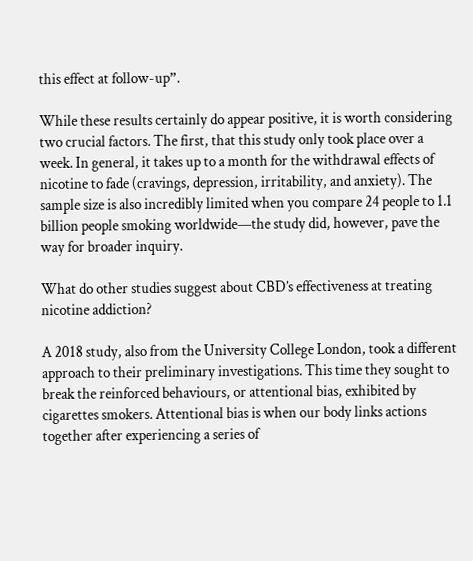this effect at follow-up”.

While these results certainly do appear positive, it is worth considering two crucial factors. The first, that this study only took place over a week. In general, it takes up to a month for the withdrawal effects of nicotine to fade (cravings, depression, irritability, and anxiety). The sample size is also incredibly limited when you compare 24 people to 1.1 billion people smoking worldwide—the study did, however, pave the way for broader inquiry.

What do other studies suggest about CBD’s effectiveness at treating nicotine addiction?

A 2018 study, also from the University College London, took a different approach to their preliminary investigations. This time they sought to break the reinforced behaviours, or attentional bias, exhibited by cigarettes smokers. Attentional bias is when our body links actions together after experiencing a series of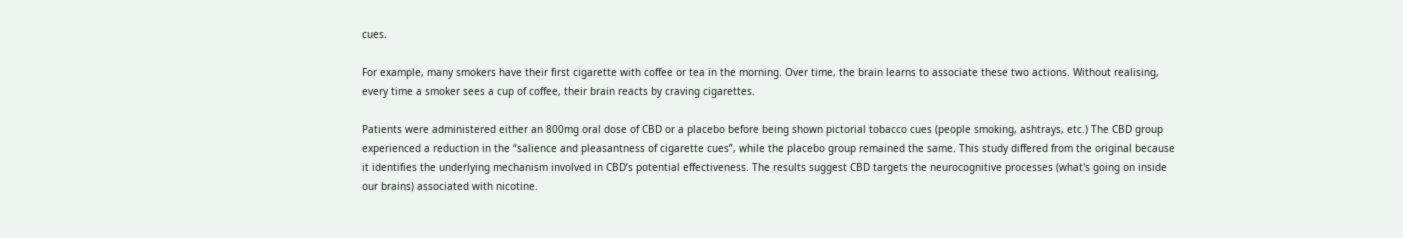cues.

For example, many smokers have their first cigarette with coffee or tea in the morning. Over time, the brain learns to associate these two actions. Without realising, every time a smoker sees a cup of coffee, their brain reacts by craving cigarettes.

Patients were administered either an 800mg oral dose of CBD or a placebo before being shown pictorial tobacco cues (people smoking, ashtrays, etc.) The CBD group experienced a reduction in the “salience and pleasantness of cigarette cues”, while the placebo group remained the same. This study differed from the original because it identifies the underlying mechanism involved in CBD’s potential effectiveness. The results suggest CBD targets the neurocognitive processes (what's going on inside our brains) associated with nicotine.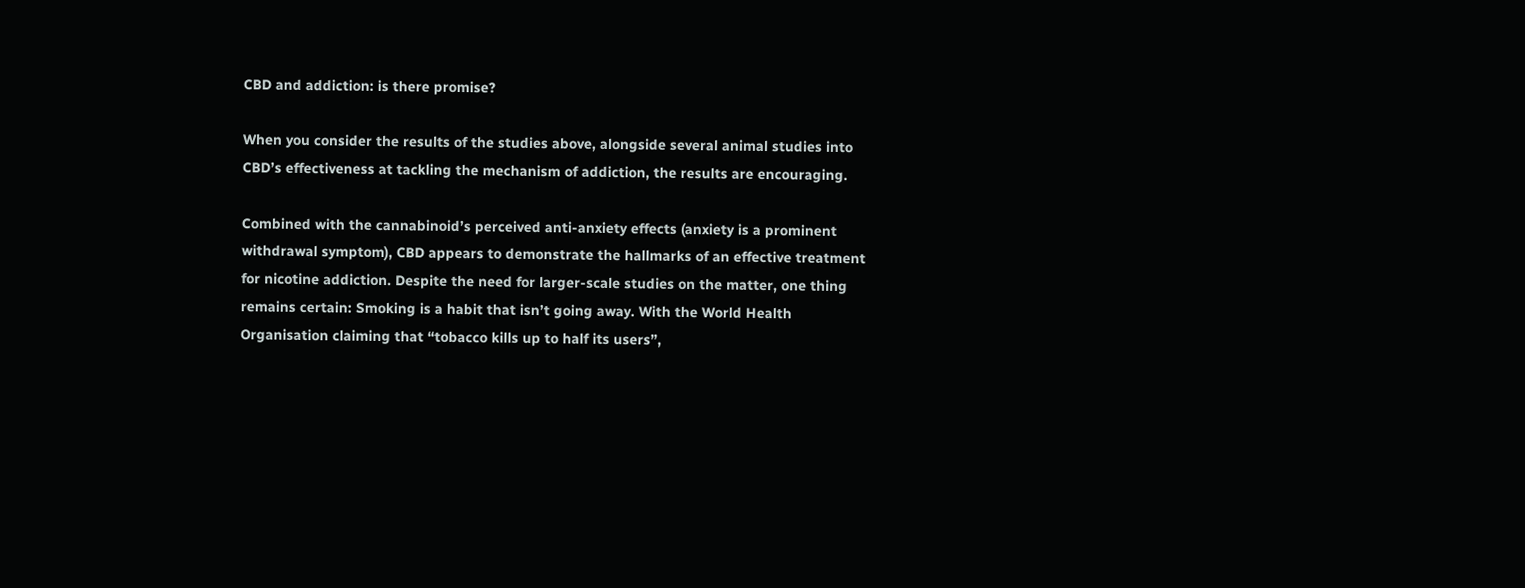CBD and addiction: is there promise?

When you consider the results of the studies above, alongside several animal studies into CBD’s effectiveness at tackling the mechanism of addiction, the results are encouraging.

Combined with the cannabinoid’s perceived anti-anxiety effects (anxiety is a prominent withdrawal symptom), CBD appears to demonstrate the hallmarks of an effective treatment for nicotine addiction. Despite the need for larger-scale studies on the matter, one thing remains certain: Smoking is a habit that isn’t going away. With the World Health Organisation claiming that “tobacco kills up to half its users”,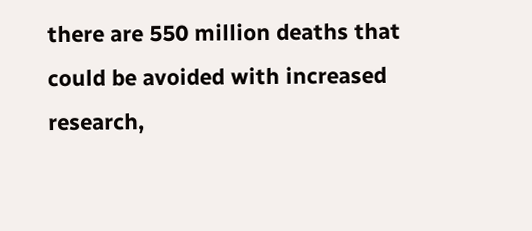there are 550 million deaths that could be avoided with increased research,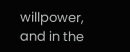willpower, and in the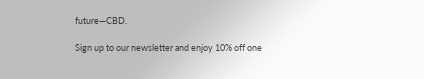future—CBD.

Sign up to our newsletter and enjoy 10% off one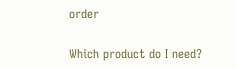order

Which product do I need?